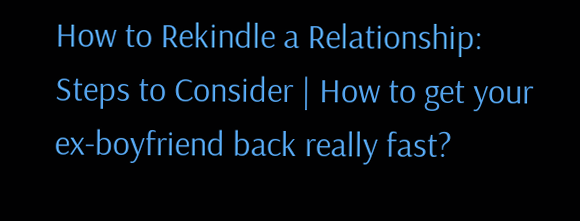How to Rekindle a Relationship: Steps to Consider | How to get your ex-boyfriend back really fast?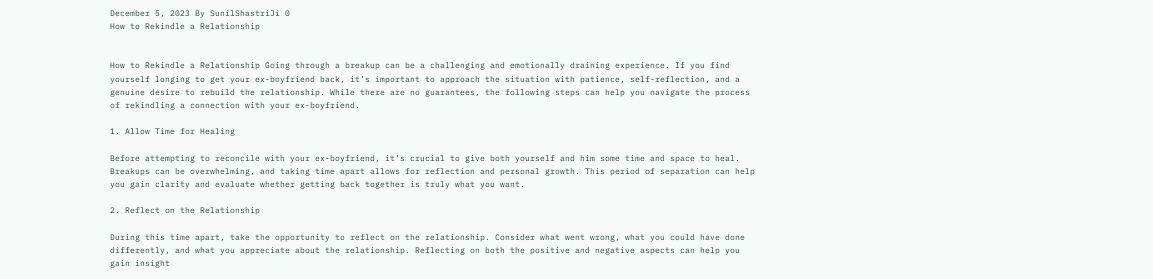December 5, 2023 By SunilShastriJi 0
How to Rekindle a Relationship


How to Rekindle a Relationship Going through a breakup can be a challenging and emotionally draining experience. If you find yourself longing to get your ex-boyfriend back, it’s important to approach the situation with patience, self-reflection, and a genuine desire to rebuild the relationship. While there are no guarantees, the following steps can help you navigate the process of rekindling a connection with your ex-boyfriend.

1. Allow Time for Healing

Before attempting to reconcile with your ex-boyfriend, it’s crucial to give both yourself and him some time and space to heal. Breakups can be overwhelming, and taking time apart allows for reflection and personal growth. This period of separation can help you gain clarity and evaluate whether getting back together is truly what you want.

2. Reflect on the Relationship

During this time apart, take the opportunity to reflect on the relationship. Consider what went wrong, what you could have done differently, and what you appreciate about the relationship. Reflecting on both the positive and negative aspects can help you gain insight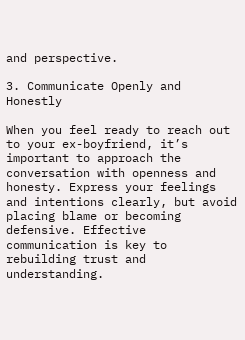and perspective.

3. Communicate Openly and Honestly

When you feel ready to reach out to your ex-boyfriend, it’s important to approach the conversation with openness and honesty. Express your feelings and intentions clearly, but avoid placing blame or becoming defensive. Effective communication is key to rebuilding trust and understanding.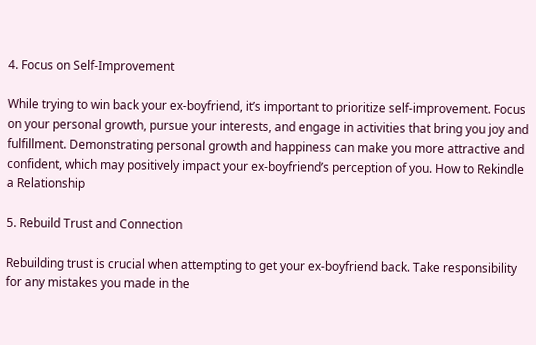4. Focus on Self-Improvement

While trying to win back your ex-boyfriend, it’s important to prioritize self-improvement. Focus on your personal growth, pursue your interests, and engage in activities that bring you joy and fulfillment. Demonstrating personal growth and happiness can make you more attractive and confident, which may positively impact your ex-boyfriend’s perception of you. How to Rekindle a Relationship

5. Rebuild Trust and Connection

Rebuilding trust is crucial when attempting to get your ex-boyfriend back. Take responsibility for any mistakes you made in the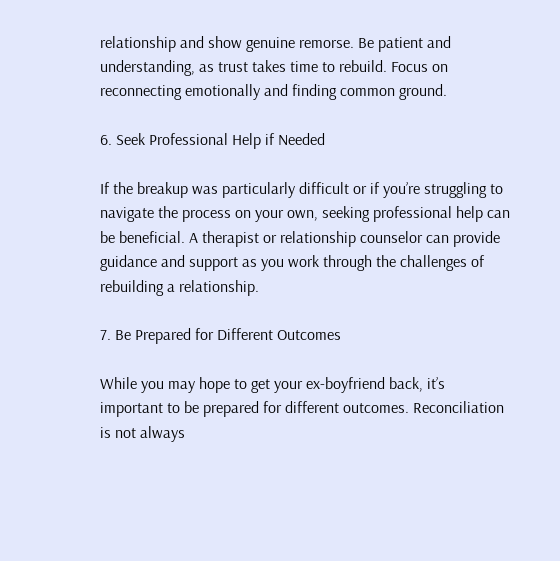relationship and show genuine remorse. Be patient and understanding, as trust takes time to rebuild. Focus on reconnecting emotionally and finding common ground.

6. Seek Professional Help if Needed

If the breakup was particularly difficult or if you’re struggling to navigate the process on your own, seeking professional help can be beneficial. A therapist or relationship counselor can provide guidance and support as you work through the challenges of rebuilding a relationship.

7. Be Prepared for Different Outcomes

While you may hope to get your ex-boyfriend back, it’s important to be prepared for different outcomes. Reconciliation is not always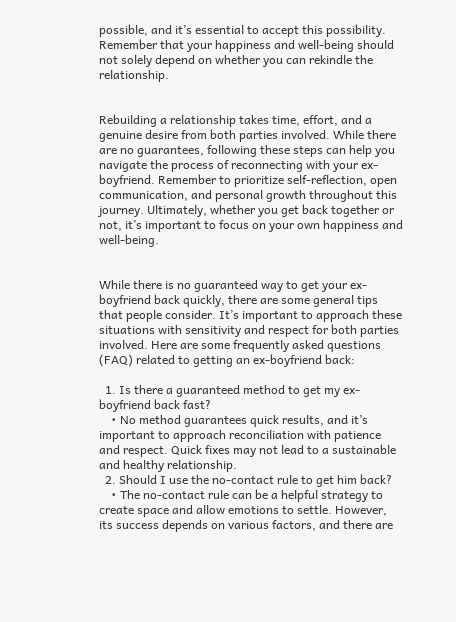possible, and it’s essential to accept this possibility. Remember that your happiness and well-being should not solely depend on whether you can rekindle the relationship.


Rebuilding a relationship takes time, effort, and a genuine desire from both parties involved. While there are no guarantees, following these steps can help you navigate the process of reconnecting with your ex-boyfriend. Remember to prioritize self-reflection, open communication, and personal growth throughout this journey. Ultimately, whether you get back together or not, it’s important to focus on your own happiness and well-being.


While there is no guaranteed way to get your ex-boyfriend back quickly, there are some general tips that people consider. It’s important to approach these situations with sensitivity and respect for both parties involved. Here are some frequently asked questions (FAQ) related to getting an ex-boyfriend back:

  1. Is there a guaranteed method to get my ex-boyfriend back fast?
    • No method guarantees quick results, and it’s important to approach reconciliation with patience and respect. Quick fixes may not lead to a sustainable and healthy relationship.
  2. Should I use the no-contact rule to get him back?
    • The no-contact rule can be a helpful strategy to create space and allow emotions to settle. However, its success depends on various factors, and there are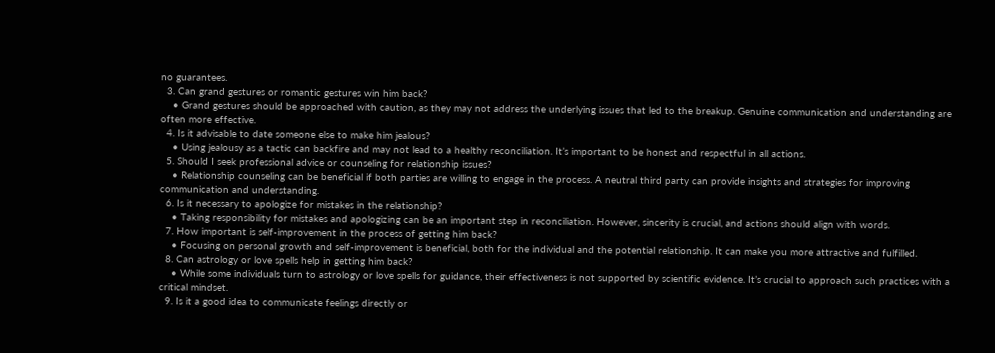no guarantees.
  3. Can grand gestures or romantic gestures win him back?
    • Grand gestures should be approached with caution, as they may not address the underlying issues that led to the breakup. Genuine communication and understanding are often more effective.
  4. Is it advisable to date someone else to make him jealous?
    • Using jealousy as a tactic can backfire and may not lead to a healthy reconciliation. It’s important to be honest and respectful in all actions.
  5. Should I seek professional advice or counseling for relationship issues?
    • Relationship counseling can be beneficial if both parties are willing to engage in the process. A neutral third party can provide insights and strategies for improving communication and understanding.
  6. Is it necessary to apologize for mistakes in the relationship?
    • Taking responsibility for mistakes and apologizing can be an important step in reconciliation. However, sincerity is crucial, and actions should align with words.
  7. How important is self-improvement in the process of getting him back?
    • Focusing on personal growth and self-improvement is beneficial, both for the individual and the potential relationship. It can make you more attractive and fulfilled.
  8. Can astrology or love spells help in getting him back?
    • While some individuals turn to astrology or love spells for guidance, their effectiveness is not supported by scientific evidence. It’s crucial to approach such practices with a critical mindset.
  9. Is it a good idea to communicate feelings directly or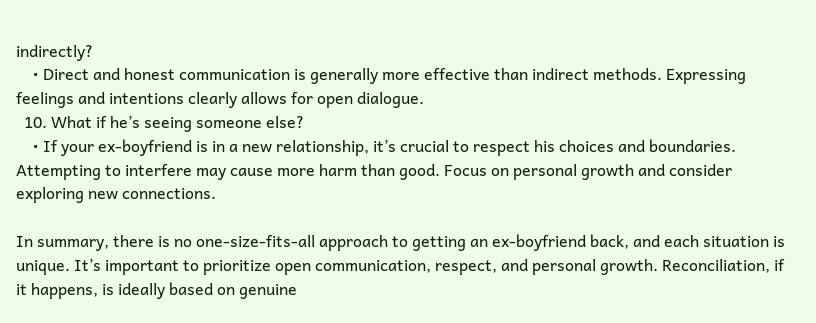indirectly?
    • Direct and honest communication is generally more effective than indirect methods. Expressing feelings and intentions clearly allows for open dialogue.
  10. What if he’s seeing someone else?
    • If your ex-boyfriend is in a new relationship, it’s crucial to respect his choices and boundaries. Attempting to interfere may cause more harm than good. Focus on personal growth and consider exploring new connections.

In summary, there is no one-size-fits-all approach to getting an ex-boyfriend back, and each situation is unique. It’s important to prioritize open communication, respect, and personal growth. Reconciliation, if it happens, is ideally based on genuine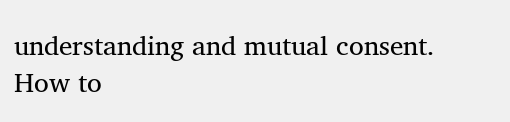understanding and mutual consent. How to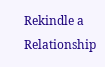Rekindle a Relationship